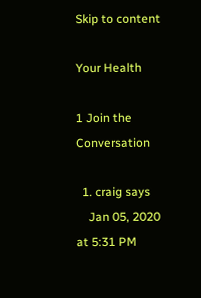Skip to content

Your Health

1 Join the Conversation

  1. craig says
    Jan 05, 2020 at 5:31 PM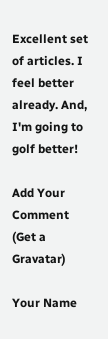Excellent set of articles. I feel better already. And, I'm going to golf better!

Add Your Comment (Get a Gravatar)

Your Name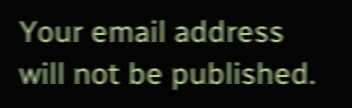Your email address will not be published.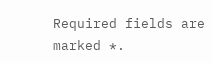Required fields are marked *.